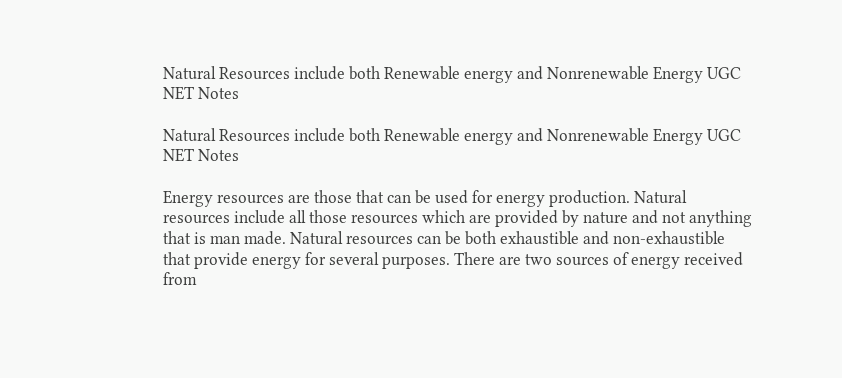Natural Resources include both Renewable energy and Nonrenewable Energy UGC NET Notes

Natural Resources include both Renewable energy and Nonrenewable Energy UGC NET Notes

Energy resources are those that can be used for energy production. Natural resources include all those resources which are provided by nature and not anything that is man made. Natural resources can be both exhaustible and non-exhaustible that provide energy for several purposes. There are two sources of energy received from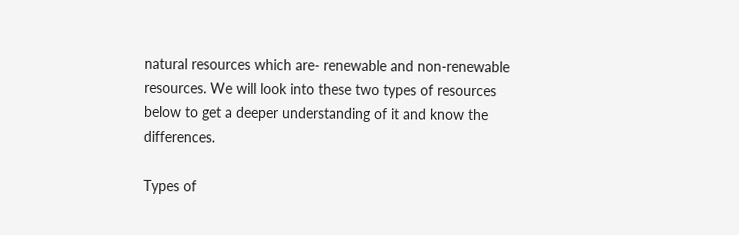natural resources which are- renewable and non-renewable resources. We will look into these two types of resources below to get a deeper understanding of it and know the differences.

Types of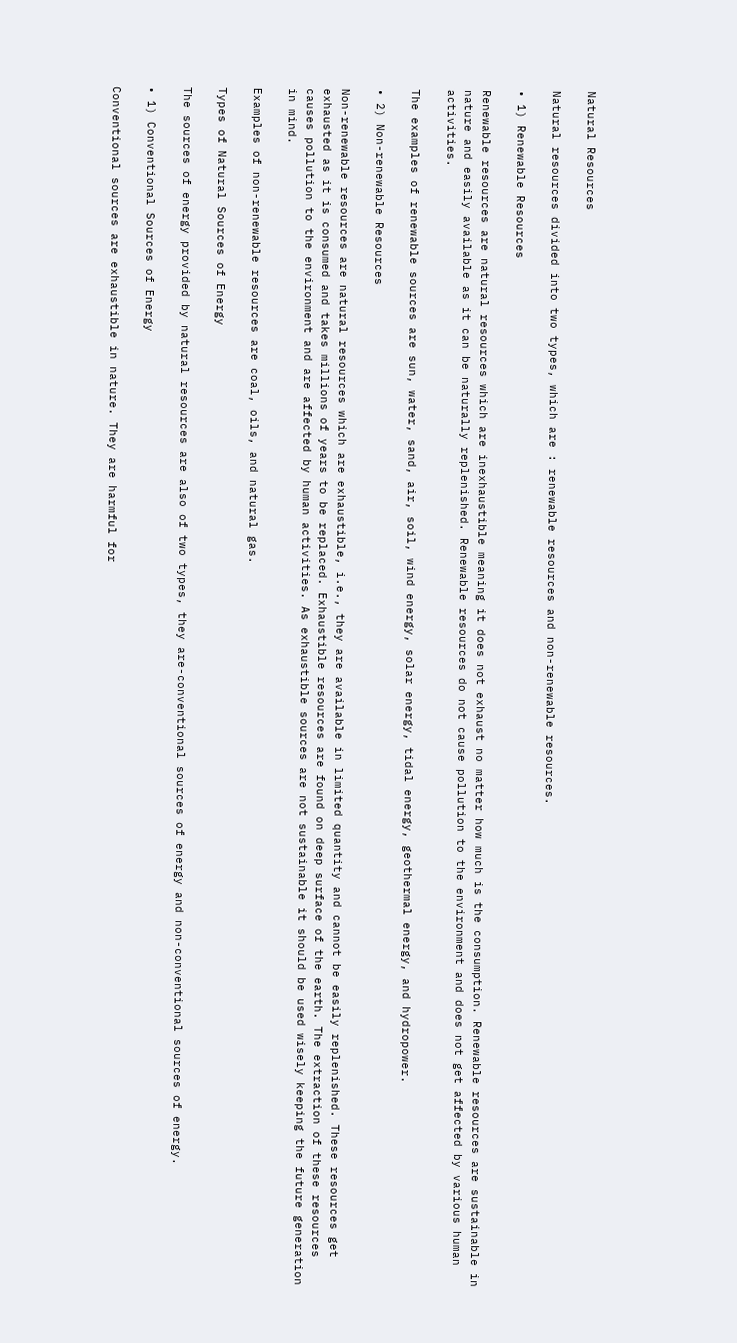Natural Resources

Natural resources divided into two types, which are : renewable resources and non-renewable resources.

• 1) Renewable Resources

Renewable resources are natural resources which are inexhaustible meaning it does not exhaust no matter how much is the consumption. Renewable resources are sustainable in nature and easily available as it can be naturally replenished. Renewable resources do not cause pollution to the environment and does not get affected by various human activities.

The examples of renewable sources are sun, water, sand, air, soil, wind energy, solar energy, tidal energy, geothermal energy, and hydropower.

• 2) Non-renewable Resources

Non-renewable resources are natural resources which are exhaustible, i.e., they are available in limited quantity and cannot be easily replenished. These resources get exhausted as it is consumed and takes millions of years to be replaced. Exhaustible resources are found on deep surface of the earth. The extraction of these resources causes pollution to the environment and are affected by human activities. As exhaustible sources are not sustainable it should be used wisely keeping the future generation in mind.

Examples of non-renewable resources are coal, oils, and natural gas.

Types of Natural Sources of Energy

The sources of energy provided by natural resources are also of two types, they are-conventional sources of energy and non-conventional sources of energy.

• 1) Conventional Sources of Energy

Conventional sources are exhaustible in nature. They are harmful for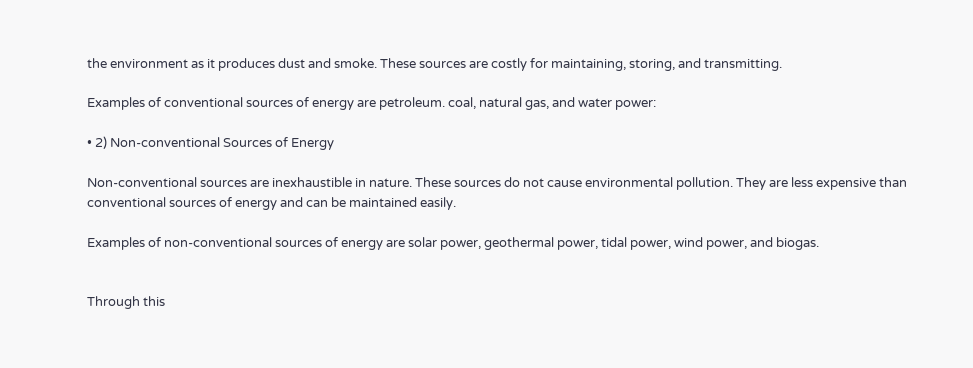the environment as it produces dust and smoke. These sources are costly for maintaining, storing, and transmitting.

Examples of conventional sources of energy are petroleum. coal, natural gas, and water power:

• 2) Non-conventional Sources of Energy

Non-conventional sources are inexhaustible in nature. These sources do not cause environmental pollution. They are less expensive than conventional sources of energy and can be maintained easily.

Examples of non-conventional sources of energy are solar power, geothermal power, tidal power, wind power, and biogas.


Through this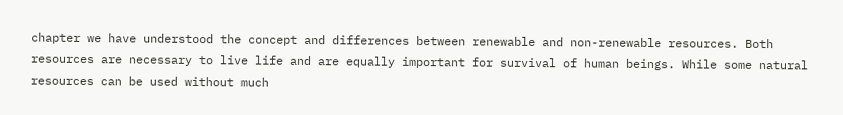chapter we have understood the concept and differences between renewable and non-renewable resources. Both resources are necessary to live life and are equally important for survival of human beings. While some natural resources can be used without much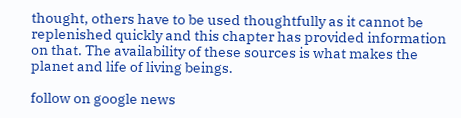thought, others have to be used thoughtfully as it cannot be replenished quickly and this chapter has provided information on that. The availability of these sources is what makes the planet and life of living beings.

follow on google news